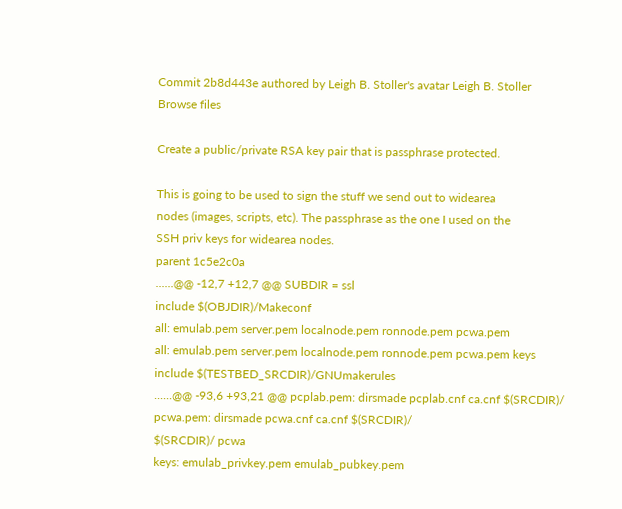Commit 2b8d443e authored by Leigh B. Stoller's avatar Leigh B. Stoller
Browse files

Create a public/private RSA key pair that is passphrase protected.

This is going to be used to sign the stuff we send out to widearea
nodes (images, scripts, etc). The passphrase as the one I used on the
SSH priv keys for widearea nodes.
parent 1c5e2c0a
......@@ -12,7 +12,7 @@ SUBDIR = ssl
include $(OBJDIR)/Makeconf
all: emulab.pem server.pem localnode.pem ronnode.pem pcwa.pem
all: emulab.pem server.pem localnode.pem ronnode.pem pcwa.pem keys
include $(TESTBED_SRCDIR)/GNUmakerules
......@@ -93,6 +93,21 @@ pcplab.pem: dirsmade pcplab.cnf ca.cnf $(SRCDIR)/
pcwa.pem: dirsmade pcwa.cnf ca.cnf $(SRCDIR)/
$(SRCDIR)/ pcwa
keys: emulab_privkey.pem emulab_pubkey.pem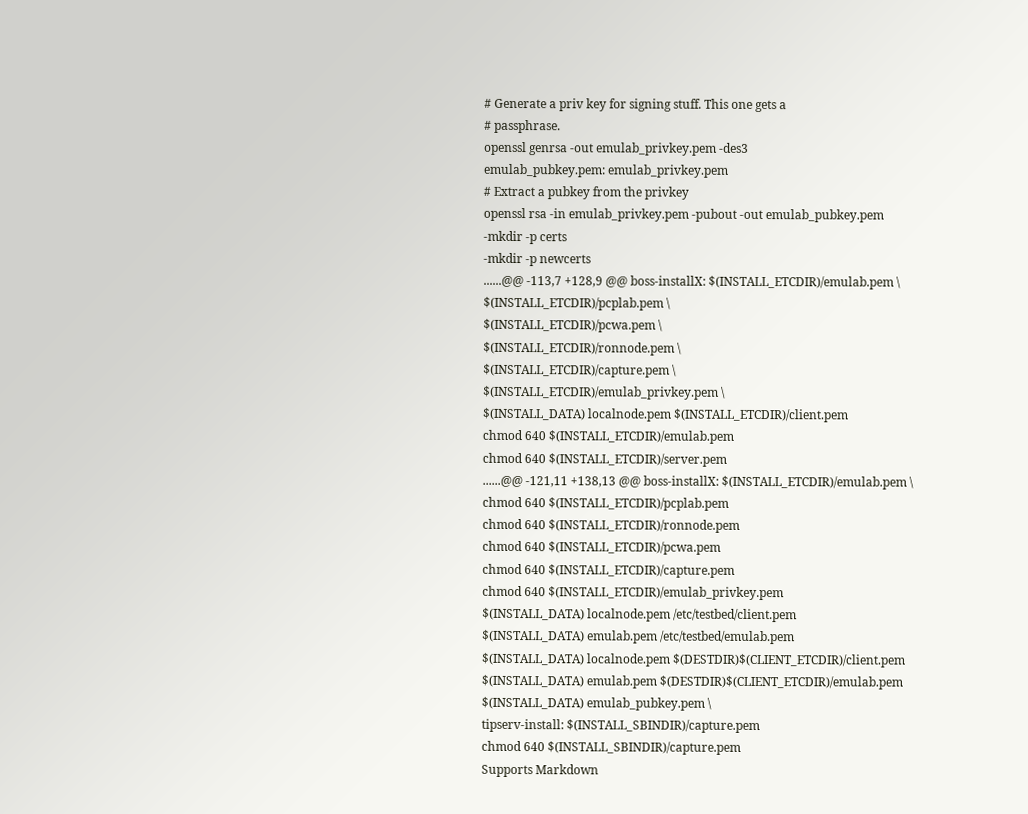# Generate a priv key for signing stuff. This one gets a
# passphrase.
openssl genrsa -out emulab_privkey.pem -des3
emulab_pubkey.pem: emulab_privkey.pem
# Extract a pubkey from the privkey
openssl rsa -in emulab_privkey.pem -pubout -out emulab_pubkey.pem
-mkdir -p certs
-mkdir -p newcerts
......@@ -113,7 +128,9 @@ boss-installX: $(INSTALL_ETCDIR)/emulab.pem \
$(INSTALL_ETCDIR)/pcplab.pem \
$(INSTALL_ETCDIR)/pcwa.pem \
$(INSTALL_ETCDIR)/ronnode.pem \
$(INSTALL_ETCDIR)/capture.pem \
$(INSTALL_ETCDIR)/emulab_privkey.pem \
$(INSTALL_DATA) localnode.pem $(INSTALL_ETCDIR)/client.pem
chmod 640 $(INSTALL_ETCDIR)/emulab.pem
chmod 640 $(INSTALL_ETCDIR)/server.pem
......@@ -121,11 +138,13 @@ boss-installX: $(INSTALL_ETCDIR)/emulab.pem \
chmod 640 $(INSTALL_ETCDIR)/pcplab.pem
chmod 640 $(INSTALL_ETCDIR)/ronnode.pem
chmod 640 $(INSTALL_ETCDIR)/pcwa.pem
chmod 640 $(INSTALL_ETCDIR)/capture.pem
chmod 640 $(INSTALL_ETCDIR)/emulab_privkey.pem
$(INSTALL_DATA) localnode.pem /etc/testbed/client.pem
$(INSTALL_DATA) emulab.pem /etc/testbed/emulab.pem
$(INSTALL_DATA) localnode.pem $(DESTDIR)$(CLIENT_ETCDIR)/client.pem
$(INSTALL_DATA) emulab.pem $(DESTDIR)$(CLIENT_ETCDIR)/emulab.pem
$(INSTALL_DATA) emulab_pubkey.pem \
tipserv-install: $(INSTALL_SBINDIR)/capture.pem
chmod 640 $(INSTALL_SBINDIR)/capture.pem
Supports Markdown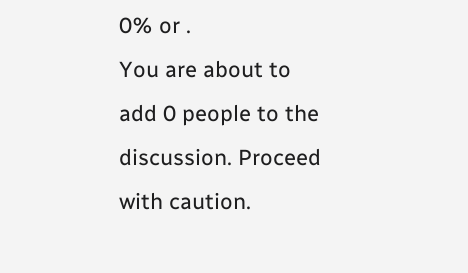0% or .
You are about to add 0 people to the discussion. Proceed with caution.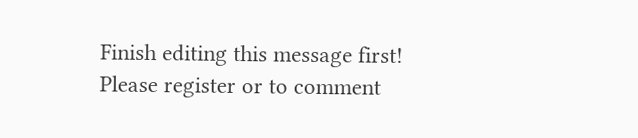Finish editing this message first!
Please register or to comment